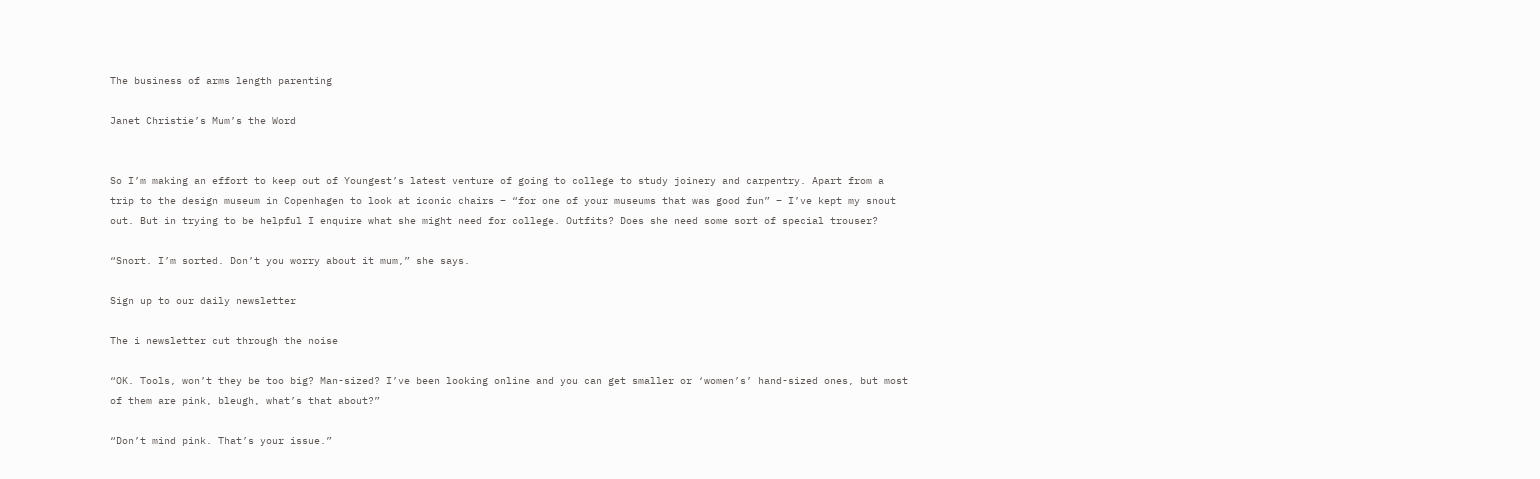The business of arms length parenting

Janet Christie’s Mum’s the Word


So I’m making an effort to keep out of Youngest’s latest venture of going to college to study joinery and carpentry. Apart from a trip to the design museum in Copenhagen to look at iconic chairs – “for one of your museums that was good fun” – I’ve kept my snout out. But in trying to be helpful I enquire what she might need for college. Outfits? Does she need some sort of special trouser?

“Snort. I’m sorted. Don’t you worry about it mum,” she says.

Sign up to our daily newsletter

The i newsletter cut through the noise

“OK. Tools, won’t they be too big? Man-sized? I’ve been looking online and you can get smaller or ‘women’s’ hand-sized ones, but most of them are pink, bleugh, what’s that about?”

“Don’t mind pink. That’s your issue.”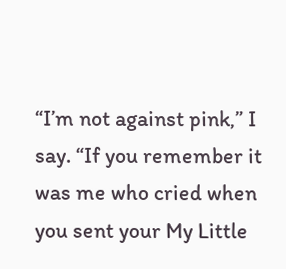“I’m not against pink,” I say. “If you remember it was me who cried when you sent your My Little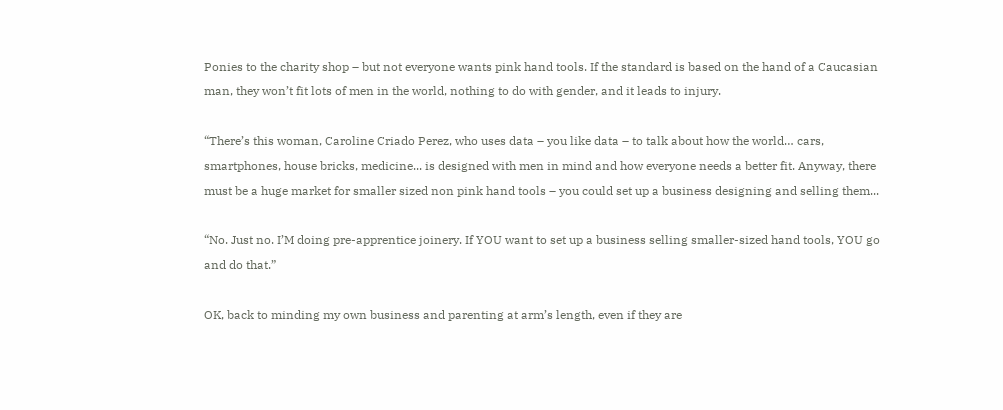Ponies to the charity shop – but not everyone wants pink hand tools. If the standard is based on the hand of a Caucasian man, they won’t fit lots of men in the world, nothing to do with gender, and it leads to injury.

“There’s this woman, Caroline Criado Perez, who uses data – you like data – to talk about how the world… cars, smartphones, house bricks, medicine... is designed with men in mind and how everyone needs a better fit. Anyway, there must be a huge market for smaller sized non pink hand tools – you could set up a business designing and selling them...

“No. Just no. I’M doing pre-apprentice joinery. If YOU want to set up a business selling smaller-sized hand tools, YOU go and do that.”

OK, back to minding my own business and parenting at arm’s length, even if they are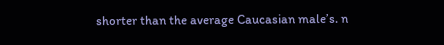shorter than the average Caucasian male’s. n